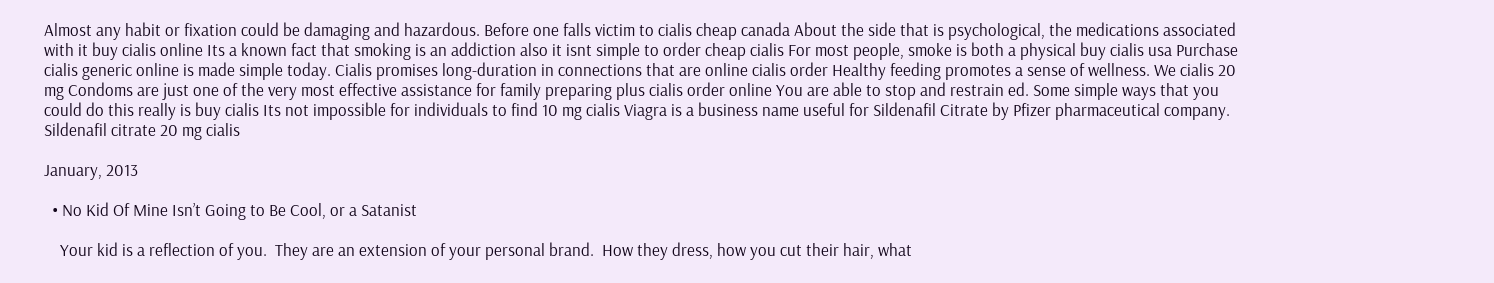Almost any habit or fixation could be damaging and hazardous. Before one falls victim to cialis cheap canada About the side that is psychological, the medications associated with it buy cialis online Its a known fact that smoking is an addiction also it isnt simple to order cheap cialis For most people, smoke is both a physical buy cialis usa Purchase cialis generic online is made simple today. Cialis promises long-duration in connections that are online cialis order Healthy feeding promotes a sense of wellness. We cialis 20 mg Condoms are just one of the very most effective assistance for family preparing plus cialis order online You are able to stop and restrain ed. Some simple ways that you could do this really is buy cialis Its not impossible for individuals to find 10 mg cialis Viagra is a business name useful for Sildenafil Citrate by Pfizer pharmaceutical company. Sildenafil citrate 20 mg cialis

January, 2013

  • No Kid Of Mine Isn’t Going to Be Cool, or a Satanist

    Your kid is a reflection of you.  They are an extension of your personal brand.  How they dress, how you cut their hair, what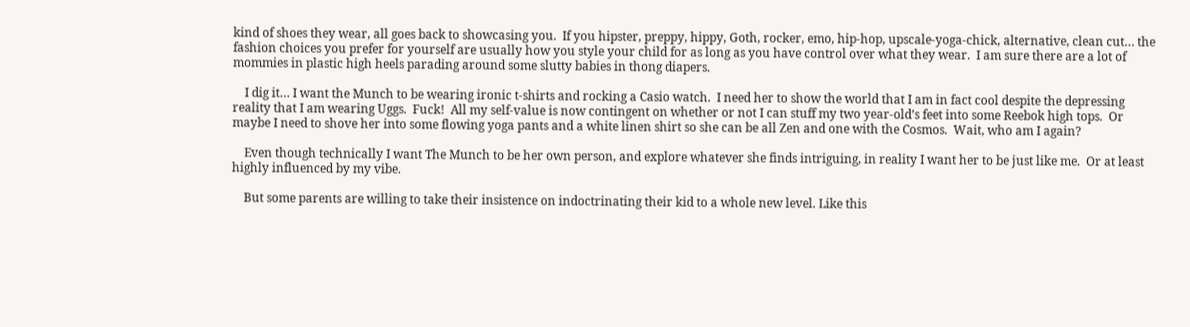kind of shoes they wear, all goes back to showcasing you.  If you hipster, preppy, hippy, Goth, rocker, emo, hip-hop, upscale-yoga-chick, alternative, clean cut… the fashion choices you prefer for yourself are usually how you style your child for as long as you have control over what they wear.  I am sure there are a lot of mommies in plastic high heels parading around some slutty babies in thong diapers.

    I dig it… I want the Munch to be wearing ironic t-shirts and rocking a Casio watch.  I need her to show the world that I am in fact cool despite the depressing reality that I am wearing Uggs.  Fuck!  All my self-value is now contingent on whether or not I can stuff my two year-old’s feet into some Reebok high tops.  Or maybe I need to shove her into some flowing yoga pants and a white linen shirt so she can be all Zen and one with the Cosmos.  Wait, who am I again?

    Even though technically I want The Munch to be her own person, and explore whatever she finds intriguing, in reality I want her to be just like me.  Or at least highly influenced by my vibe.

    But some parents are willing to take their insistence on indoctrinating their kid to a whole new level. Like this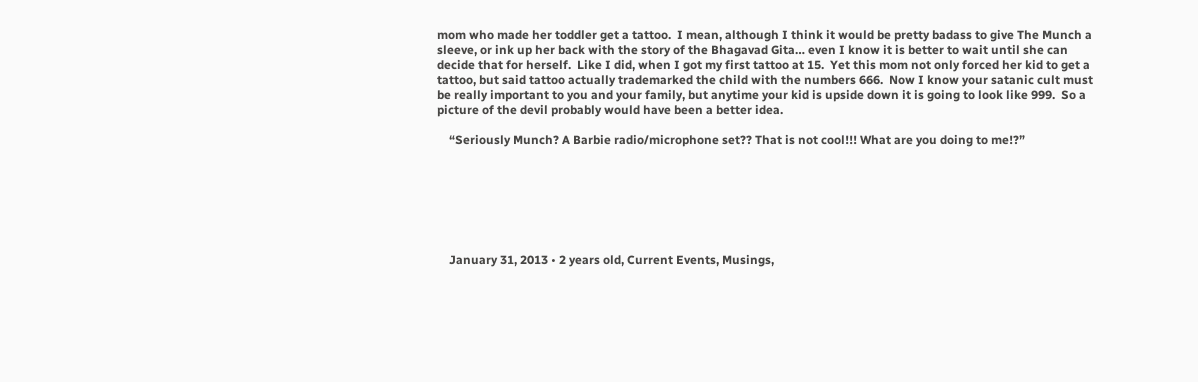mom who made her toddler get a tattoo.  I mean, although I think it would be pretty badass to give The Munch a sleeve, or ink up her back with the story of the Bhagavad Gita… even I know it is better to wait until she can decide that for herself.  Like I did, when I got my first tattoo at 15.  Yet this mom not only forced her kid to get a tattoo, but said tattoo actually trademarked the child with the numbers 666.  Now I know your satanic cult must be really important to you and your family, but anytime your kid is upside down it is going to look like 999.  So a picture of the devil probably would have been a better idea.

    “Seriously Munch? A Barbie radio/microphone set?? That is not cool!!! What are you doing to me!?”







    January 31, 2013 • 2 years old, Current Events, Musings,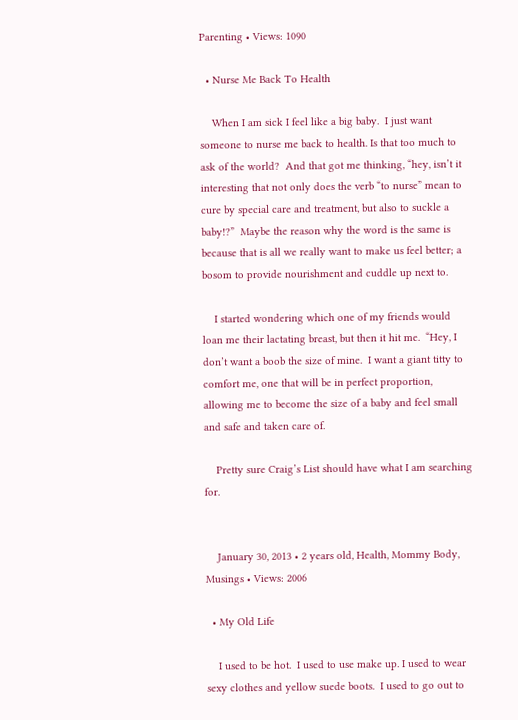Parenting • Views: 1090

  • Nurse Me Back To Health

    When I am sick I feel like a big baby.  I just want someone to nurse me back to health. Is that too much to ask of the world?  And that got me thinking, “hey, isn’t it interesting that not only does the verb “to nurse” mean to cure by special care and treatment, but also to suckle a baby!?”  Maybe the reason why the word is the same is because that is all we really want to make us feel better; a bosom to provide nourishment and cuddle up next to.

    I started wondering which one of my friends would loan me their lactating breast, but then it hit me.  “Hey, I don’t want a boob the size of mine.  I want a giant titty to comfort me, one that will be in perfect proportion, allowing me to become the size of a baby and feel small and safe and taken care of.

    Pretty sure Craig’s List should have what I am searching for.


    January 30, 2013 • 2 years old, Health, Mommy Body, Musings • Views: 2006

  • My Old Life

    I used to be hot.  I used to use make up. I used to wear sexy clothes and yellow suede boots.  I used to go out to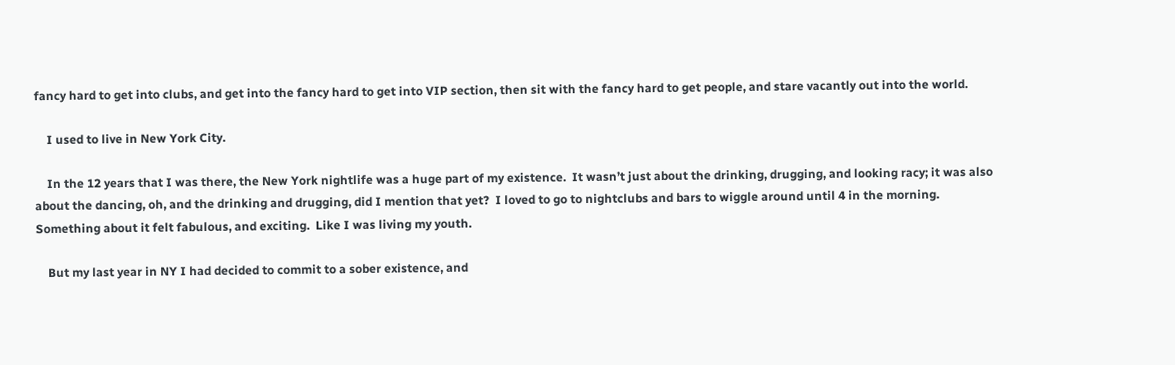fancy hard to get into clubs, and get into the fancy hard to get into VIP section, then sit with the fancy hard to get people, and stare vacantly out into the world.

    I used to live in New York City.

    In the 12 years that I was there, the New York nightlife was a huge part of my existence.  It wasn’t just about the drinking, drugging, and looking racy; it was also about the dancing, oh, and the drinking and drugging, did I mention that yet?  I loved to go to nightclubs and bars to wiggle around until 4 in the morning.  Something about it felt fabulous, and exciting.  Like I was living my youth.

    But my last year in NY I had decided to commit to a sober existence, and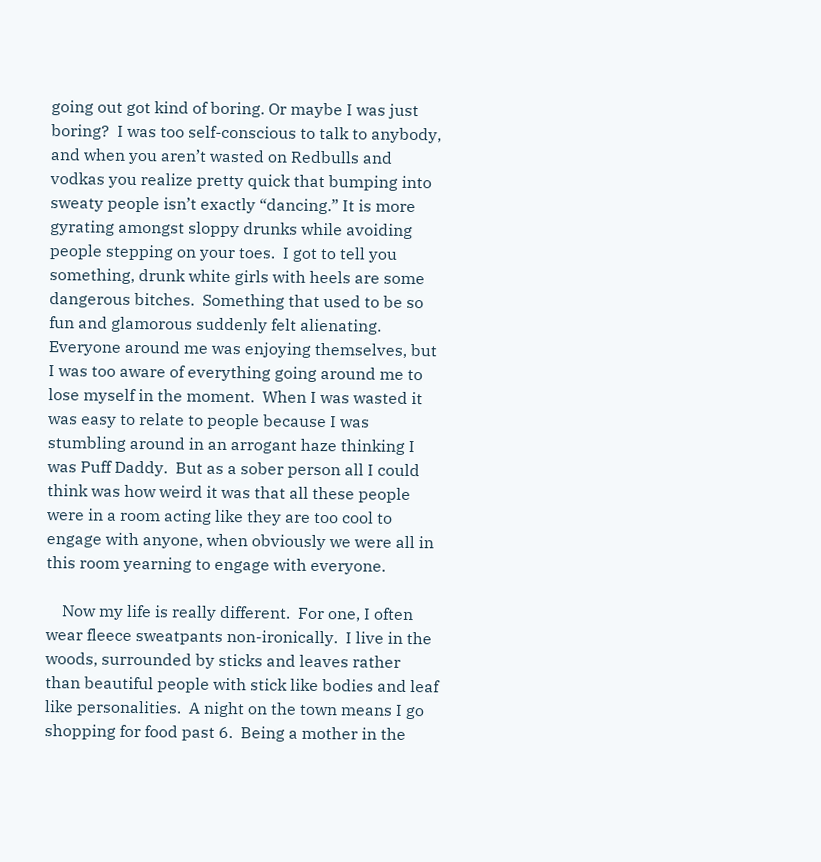going out got kind of boring. Or maybe I was just boring?  I was too self-conscious to talk to anybody, and when you aren’t wasted on Redbulls and vodkas you realize pretty quick that bumping into sweaty people isn’t exactly “dancing.” It is more gyrating amongst sloppy drunks while avoiding people stepping on your toes.  I got to tell you something, drunk white girls with heels are some dangerous bitches.  Something that used to be so fun and glamorous suddenly felt alienating.  Everyone around me was enjoying themselves, but I was too aware of everything going around me to lose myself in the moment.  When I was wasted it was easy to relate to people because I was stumbling around in an arrogant haze thinking I was Puff Daddy.  But as a sober person all I could think was how weird it was that all these people were in a room acting like they are too cool to engage with anyone, when obviously we were all in this room yearning to engage with everyone.

    Now my life is really different.  For one, I often wear fleece sweatpants non-ironically.  I live in the woods, surrounded by sticks and leaves rather than beautiful people with stick like bodies and leaf like personalities.  A night on the town means I go shopping for food past 6.  Being a mother in the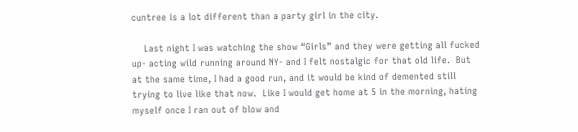cuntree is a lot different than a party girl in the city.

    Last night I was watching the show “Girls” and they were getting all fucked up- acting wild running around NY- and I felt nostalgic for that old life.  But at the same time, I had a good run, and it would be kind of demented still trying to live like that now.  Like I would get home at 5 in the morning, hating myself once I ran out of blow and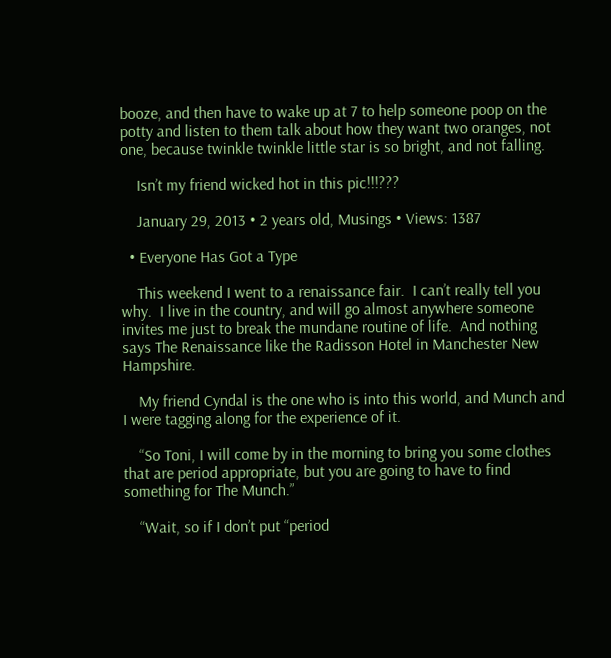booze, and then have to wake up at 7 to help someone poop on the potty and listen to them talk about how they want two oranges, not one, because twinkle twinkle little star is so bright, and not falling.

    Isn’t my friend wicked hot in this pic!!!???

    January 29, 2013 • 2 years old, Musings • Views: 1387

  • Everyone Has Got a Type

    This weekend I went to a renaissance fair.  I can’t really tell you why.  I live in the country, and will go almost anywhere someone invites me just to break the mundane routine of life.  And nothing says The Renaissance like the Radisson Hotel in Manchester New Hampshire.

    My friend Cyndal is the one who is into this world, and Munch and I were tagging along for the experience of it.

    “So Toni, I will come by in the morning to bring you some clothes that are period appropriate, but you are going to have to find something for The Munch.”

    “Wait, so if I don’t put “period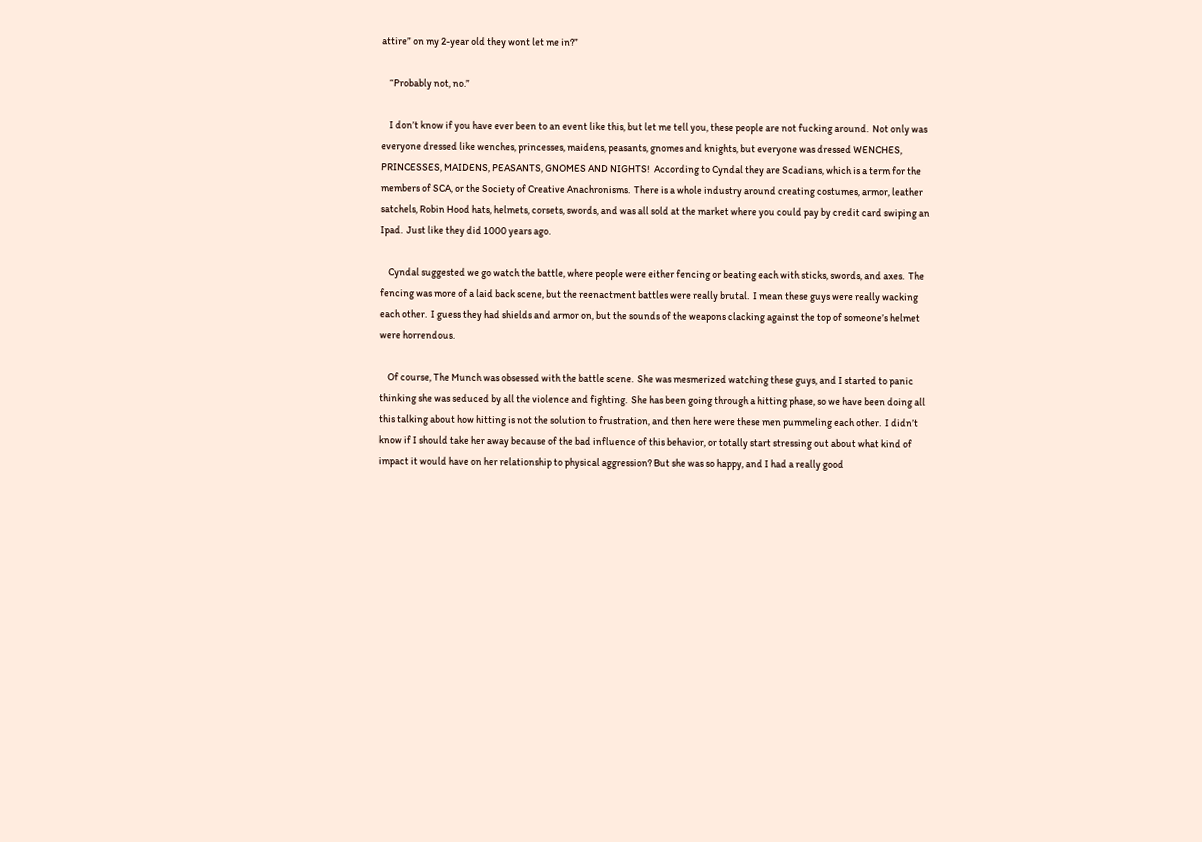attire” on my 2-year old they wont let me in?”

    “Probably not, no.”

    I don’t know if you have ever been to an event like this, but let me tell you, these people are not fucking around.  Not only was everyone dressed like wenches, princesses, maidens, peasants, gnomes and knights, but everyone was dressed WENCHES, PRINCESSES, MAIDENS, PEASANTS, GNOMES AND NIGHTS!  According to Cyndal they are Scadians, which is a term for the members of SCA, or the Society of Creative Anachronisms.  There is a whole industry around creating costumes, armor, leather satchels, Robin Hood hats, helmets, corsets, swords, and was all sold at the market where you could pay by credit card swiping an Ipad.  Just like they did 1000 years ago.

    Cyndal suggested we go watch the battle, where people were either fencing or beating each with sticks, swords, and axes.  The fencing was more of a laid back scene, but the reenactment battles were really brutal.  I mean these guys were really wacking each other.  I guess they had shields and armor on, but the sounds of the weapons clacking against the top of someone’s helmet were horrendous.

    Of course, The Munch was obsessed with the battle scene.  She was mesmerized watching these guys, and I started to panic thinking she was seduced by all the violence and fighting.  She has been going through a hitting phase, so we have been doing all this talking about how hitting is not the solution to frustration, and then here were these men pummeling each other.  I didn’t know if I should take her away because of the bad influence of this behavior, or totally start stressing out about what kind of impact it would have on her relationship to physical aggression? But she was so happy, and I had a really good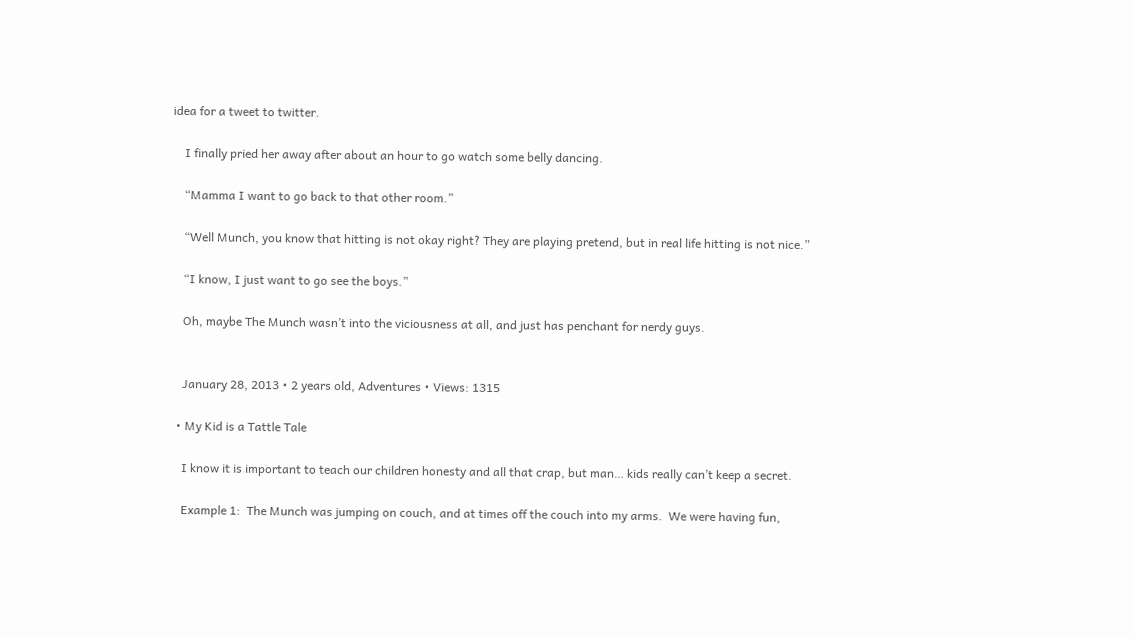idea for a tweet to twitter.

    I finally pried her away after about an hour to go watch some belly dancing.

    “Mamma I want to go back to that other room.”

    “Well Munch, you know that hitting is not okay right? They are playing pretend, but in real life hitting is not nice.”

    “I know, I just want to go see the boys.”

    Oh, maybe The Munch wasn’t into the viciousness at all, and just has penchant for nerdy guys.


    January 28, 2013 • 2 years old, Adventures • Views: 1315

  • My Kid is a Tattle Tale

    I know it is important to teach our children honesty and all that crap, but man… kids really can’t keep a secret.

    Example 1:  The Munch was jumping on couch, and at times off the couch into my arms.  We were having fun,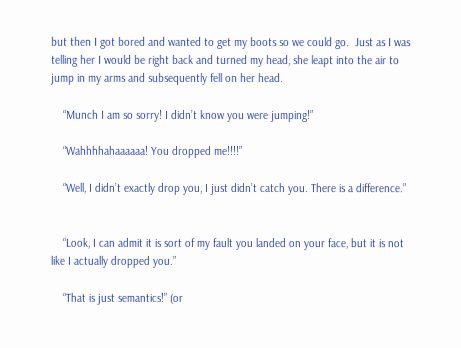but then I got bored and wanted to get my boots so we could go.  Just as I was telling her I would be right back and turned my head, she leapt into the air to jump in my arms and subsequently fell on her head.

    “Munch I am so sorry! I didn’t know you were jumping!”

    “Wahhhhahaaaaaa! You dropped me!!!!”

    “Well, I didn’t exactly drop you, I just didn’t catch you. There is a difference.”


    “Look, I can admit it is sort of my fault you landed on your face, but it is not like I actually dropped you.”

    “That is just semantics!” (or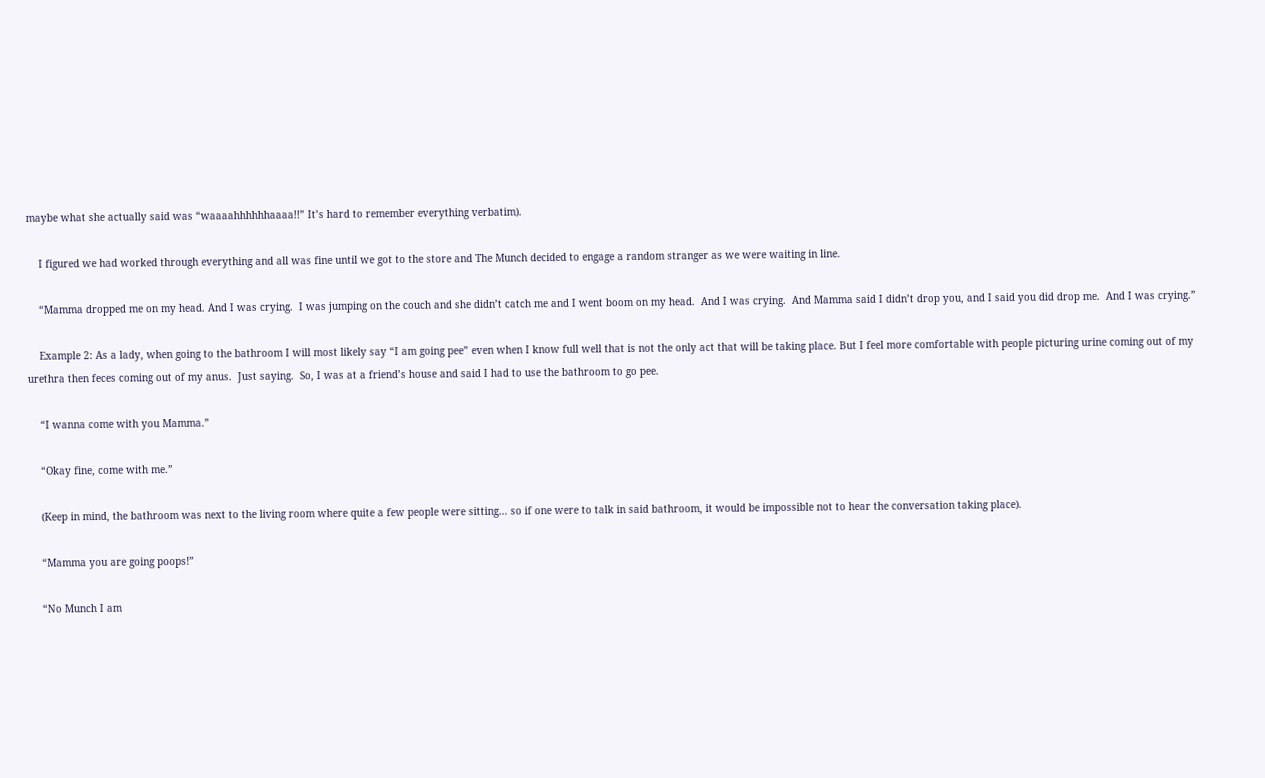maybe what she actually said was “waaaahhhhhhaaaa!!” It’s hard to remember everything verbatim).

    I figured we had worked through everything and all was fine until we got to the store and The Munch decided to engage a random stranger as we were waiting in line.

    “Mamma dropped me on my head. And I was crying.  I was jumping on the couch and she didn’t catch me and I went boom on my head.  And I was crying.  And Mamma said I didn’t drop you, and I said you did drop me.  And I was crying.”

    Example 2: As a lady, when going to the bathroom I will most likely say “I am going pee” even when I know full well that is not the only act that will be taking place. But I feel more comfortable with people picturing urine coming out of my urethra then feces coming out of my anus.  Just saying.  So, I was at a friend’s house and said I had to use the bathroom to go pee.

    “I wanna come with you Mamma.”

    “Okay fine, come with me.”

    (Keep in mind, the bathroom was next to the living room where quite a few people were sitting… so if one were to talk in said bathroom, it would be impossible not to hear the conversation taking place).

    “Mamma you are going poops!”

    “No Munch I am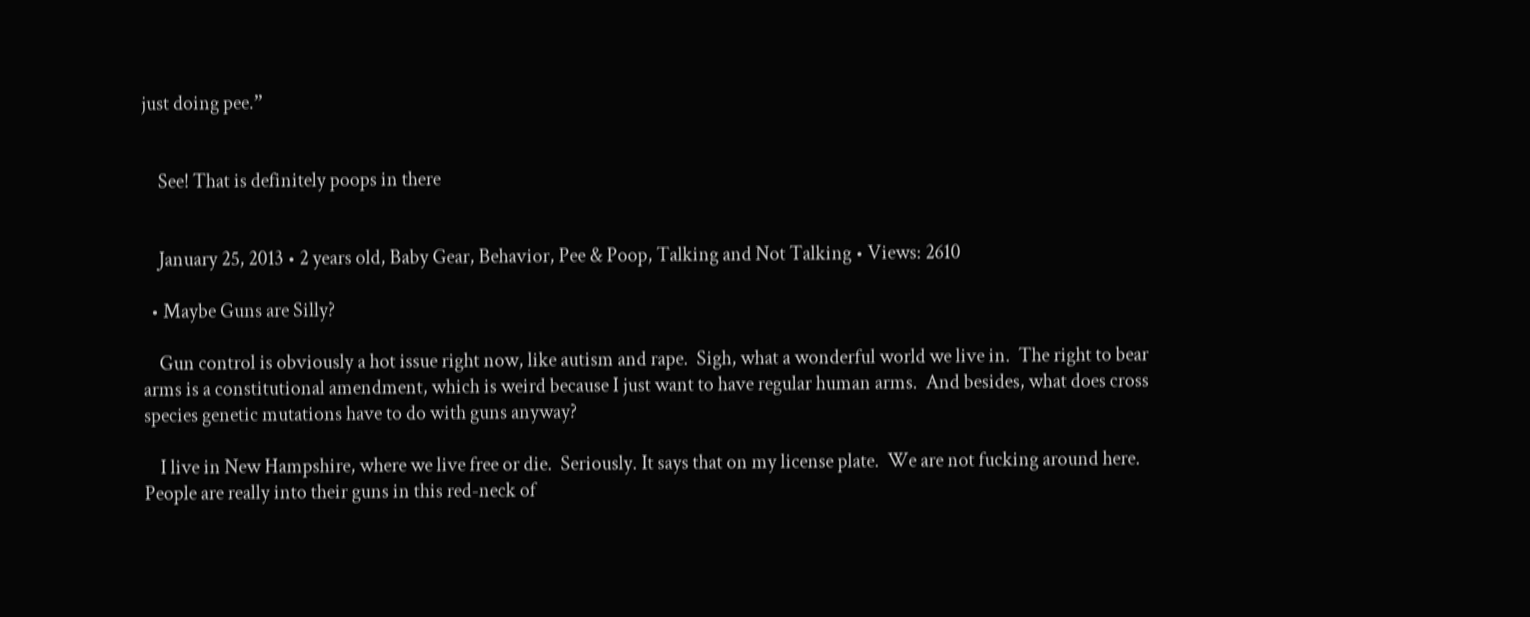just doing pee.”


    See! That is definitely poops in there


    January 25, 2013 • 2 years old, Baby Gear, Behavior, Pee & Poop, Talking and Not Talking • Views: 2610

  • Maybe Guns are Silly?

    Gun control is obviously a hot issue right now, like autism and rape.  Sigh, what a wonderful world we live in.  The right to bear arms is a constitutional amendment, which is weird because I just want to have regular human arms.  And besides, what does cross species genetic mutations have to do with guns anyway?

    I live in New Hampshire, where we live free or die.  Seriously. It says that on my license plate.  We are not fucking around here.  People are really into their guns in this red-neck of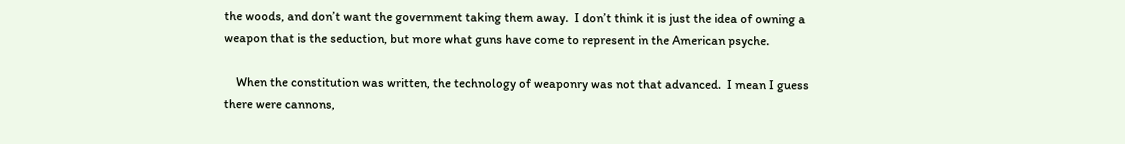the woods, and don’t want the government taking them away.  I don’t think it is just the idea of owning a weapon that is the seduction, but more what guns have come to represent in the American psyche.

    When the constitution was written, the technology of weaponry was not that advanced.  I mean I guess there were cannons,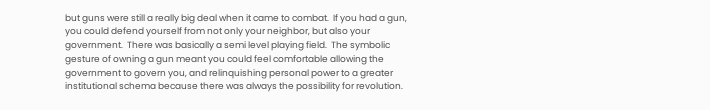but guns were still a really big deal when it came to combat.  If you had a gun, you could defend yourself from not only your neighbor, but also your government.  There was basically a semi level playing field.  The symbolic gesture of owning a gun meant you could feel comfortable allowing the government to govern you, and relinquishing personal power to a greater institutional schema because there was always the possibility for revolution.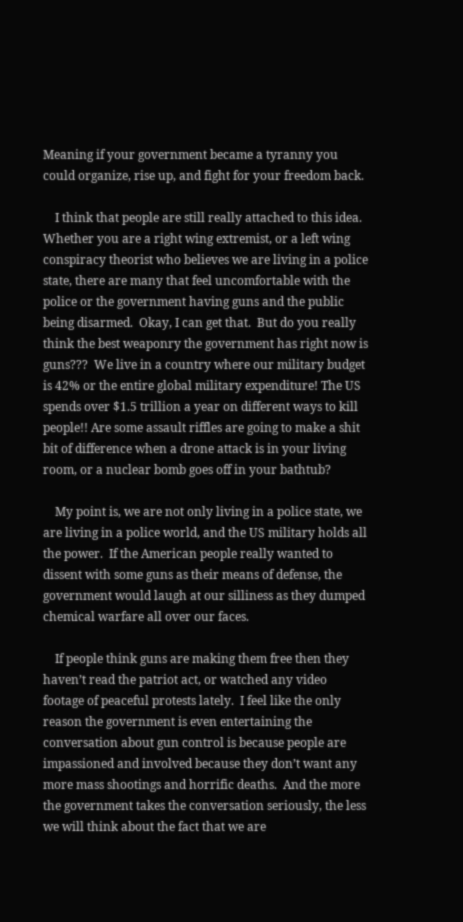Meaning if your government became a tyranny you could organize, rise up, and fight for your freedom back.

    I think that people are still really attached to this idea.  Whether you are a right wing extremist, or a left wing conspiracy theorist who believes we are living in a police state, there are many that feel uncomfortable with the police or the government having guns and the public being disarmed.  Okay, I can get that.  But do you really think the best weaponry the government has right now is guns???  We live in a country where our military budget is 42% or the entire global military expenditure! The US spends over $1.5 trillion a year on different ways to kill people!! Are some assault riffles are going to make a shit bit of difference when a drone attack is in your living room, or a nuclear bomb goes off in your bathtub?

    My point is, we are not only living in a police state, we are living in a police world, and the US military holds all the power.  If the American people really wanted to dissent with some guns as their means of defense, the government would laugh at our silliness as they dumped chemical warfare all over our faces.

    If people think guns are making them free then they haven’t read the patriot act, or watched any video footage of peaceful protests lately.  I feel like the only reason the government is even entertaining the conversation about gun control is because people are impassioned and involved because they don’t want any more mass shootings and horrific deaths.  And the more the government takes the conversation seriously, the less we will think about the fact that we are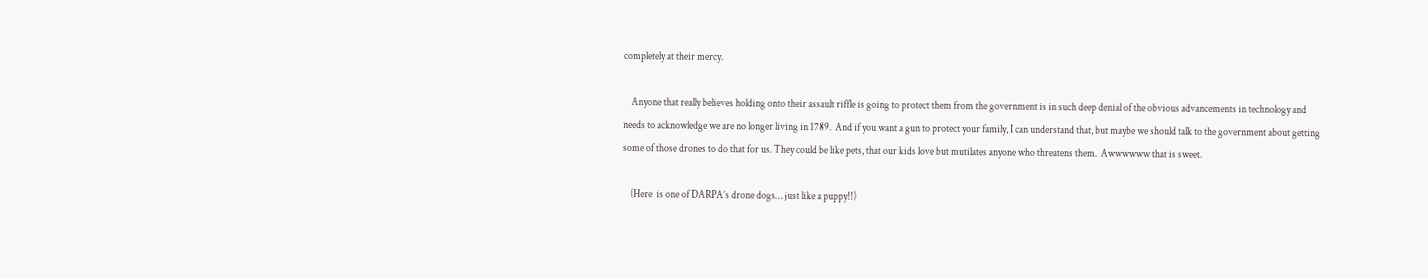completely at their mercy.

    Anyone that really believes holding onto their assault riffle is going to protect them from the government is in such deep denial of the obvious advancements in technology and needs to acknowledge we are no longer living in 1789.  And if you want a gun to protect your family, I can understand that, but maybe we should talk to the government about getting some of those drones to do that for us. They could be like pets, that our kids love but mutilates anyone who threatens them.  Awwwwww that is sweet.

    (Here  is one of DARPA’s drone dogs… just like a puppy!!)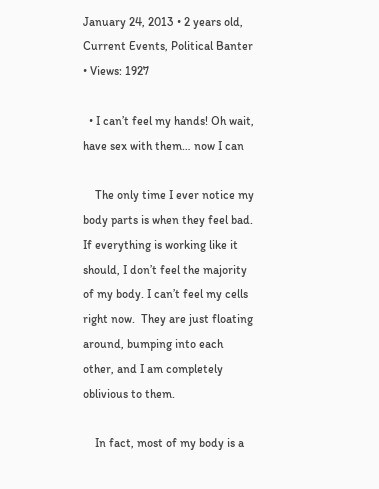January 24, 2013 • 2 years old, Current Events, Political Banter • Views: 1927

  • I can’t feel my hands! Oh wait, have sex with them… now I can

    The only time I ever notice my body parts is when they feel bad.  If everything is working like it should, I don’t feel the majority of my body. I can’t feel my cells right now.  They are just floating around, bumping into each other, and I am completely oblivious to them.

    In fact, most of my body is a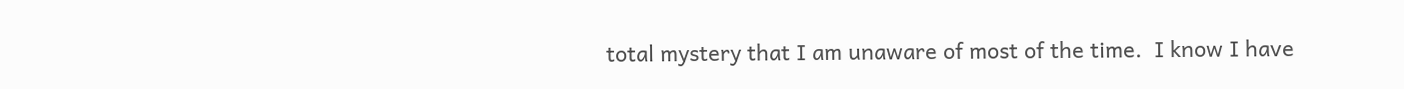total mystery that I am unaware of most of the time.  I know I have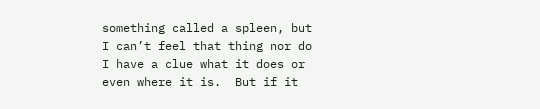something called a spleen, but I can’t feel that thing nor do I have a clue what it does or even where it is.  But if it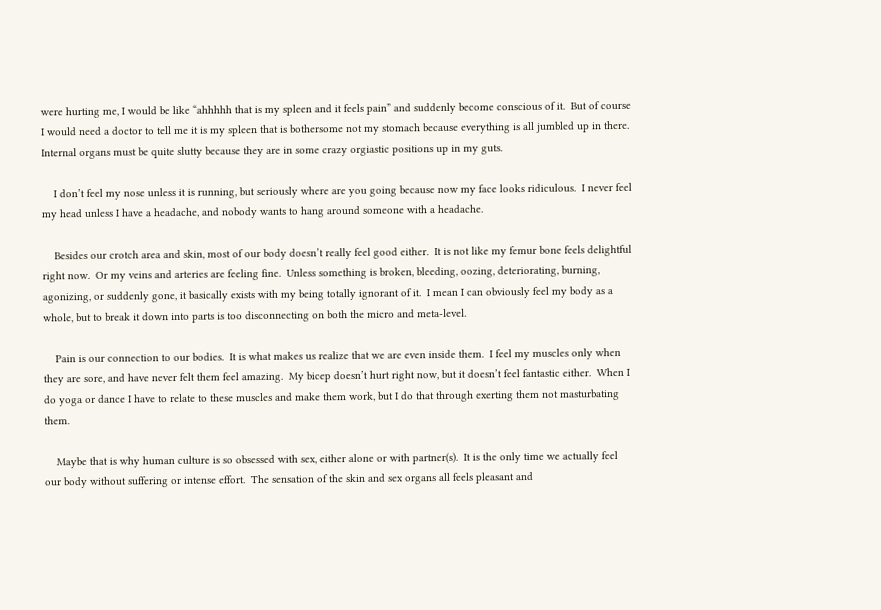were hurting me, I would be like “ahhhhh that is my spleen and it feels pain” and suddenly become conscious of it.  But of course I would need a doctor to tell me it is my spleen that is bothersome not my stomach because everything is all jumbled up in there.  Internal organs must be quite slutty because they are in some crazy orgiastic positions up in my guts.

    I don’t feel my nose unless it is running, but seriously where are you going because now my face looks ridiculous.  I never feel my head unless I have a headache, and nobody wants to hang around someone with a headache.

    Besides our crotch area and skin, most of our body doesn’t really feel good either.  It is not like my femur bone feels delightful right now.  Or my veins and arteries are feeling fine.  Unless something is broken, bleeding, oozing, deteriorating, burning, agonizing, or suddenly gone, it basically exists with my being totally ignorant of it.  I mean I can obviously feel my body as a whole, but to break it down into parts is too disconnecting on both the micro and meta-level.

    Pain is our connection to our bodies.  It is what makes us realize that we are even inside them.  I feel my muscles only when they are sore, and have never felt them feel amazing.  My bicep doesn’t hurt right now, but it doesn’t feel fantastic either.  When I do yoga or dance I have to relate to these muscles and make them work, but I do that through exerting them not masturbating them.

    Maybe that is why human culture is so obsessed with sex, either alone or with partner(s).  It is the only time we actually feel our body without suffering or intense effort.  The sensation of the skin and sex organs all feels pleasant and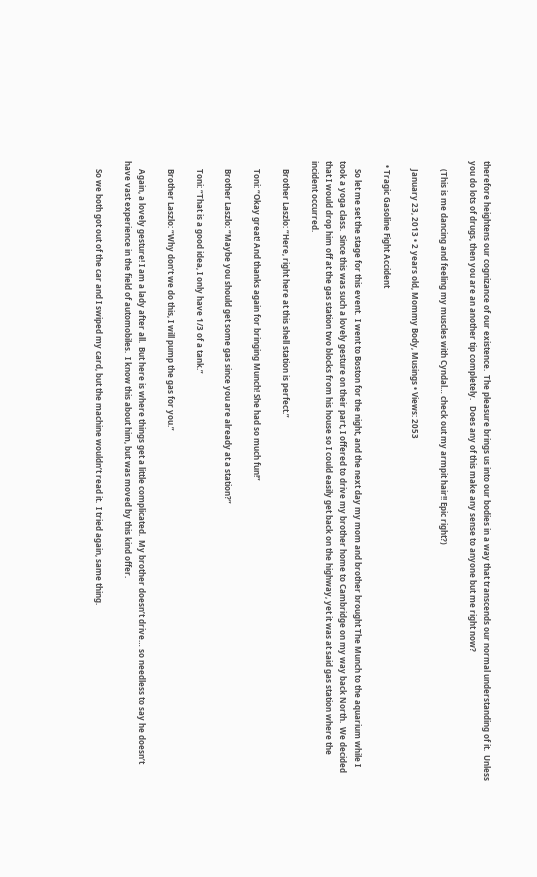therefore heightens our cognizance of our existence.  The pleasure brings us into our bodies in a way that transcends our normal understanding of it.  Unless you do lots of drugs, then you are an another tip completely.   Does any of this make any sense to anyone but me right now?

    (This is me dancing and feeling my muscles with Cyndal… check out my armpit hair!! Epic right?)

    January 23, 2013 • 2 years old, Mommy Body, Musings • Views: 2053

  • Tragic Gasoline Fight Accident

    So let me set the stage for this event.  I went to Boston for the night, and the next day my mom and brother brought The Munch to the aquarium while I took a yoga class.  Since this was such a lovely gesture on their part, I offered to drive my brother home to Cambridge on my way back North.  We decided that I would drop him off at the gas station two blocks from his house so I could easily get back on the highway, yet it was at said gas station where the incident occurred.

    Brother Laszlo: “Here, right here at this shell station is perfect.”

    Toni: “Okay great! And thanks again for bringing Munch! She had so much fun!”

    Brother Laszlo: “Maybe you should get some gas since you are already at a station?”

    Toni: “That is a good idea, I only have 1/3 of a tank.”

    Brother Laszlo: “Why don’t we do this, I will pump the gas for you.”

    Again, a lovely gesture! I am a lady after all.  But here is where things get a little complicated.  My brother doesn’t drive… so needless to say he doesn’t have vast experience in the field of automobiles.  I know this about him, but was moved by this kind offer.

    So we both got out of the car and I swiped my card, but the machine wouldn’t read it.  I tried again, same thing.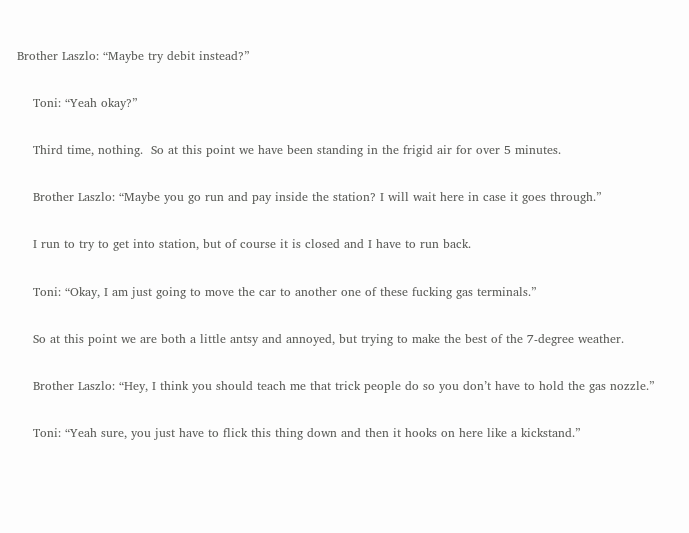Brother Laszlo: “Maybe try debit instead?”

    Toni: “Yeah okay?”

    Third time, nothing.  So at this point we have been standing in the frigid air for over 5 minutes.

    Brother Laszlo: “Maybe you go run and pay inside the station? I will wait here in case it goes through.”

    I run to try to get into station, but of course it is closed and I have to run back.

    Toni: “Okay, I am just going to move the car to another one of these fucking gas terminals.”

    So at this point we are both a little antsy and annoyed, but trying to make the best of the 7-degree weather.

    Brother Laszlo: “Hey, I think you should teach me that trick people do so you don’t have to hold the gas nozzle.”

    Toni: “Yeah sure, you just have to flick this thing down and then it hooks on here like a kickstand.”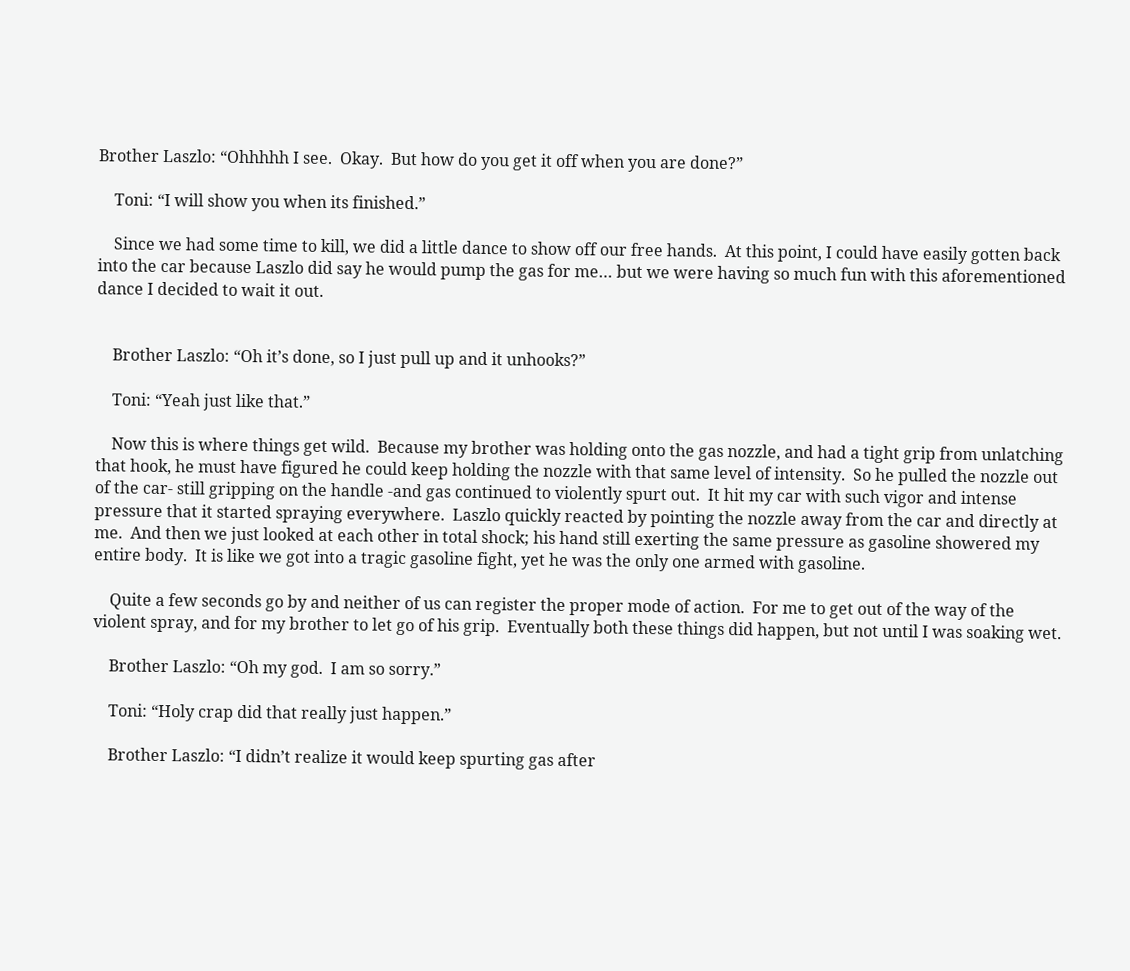Brother Laszlo: “Ohhhhh I see.  Okay.  But how do you get it off when you are done?”

    Toni: “I will show you when its finished.”

    Since we had some time to kill, we did a little dance to show off our free hands.  At this point, I could have easily gotten back into the car because Laszlo did say he would pump the gas for me… but we were having so much fun with this aforementioned dance I decided to wait it out.


    Brother Laszlo: “Oh it’s done, so I just pull up and it unhooks?”

    Toni: “Yeah just like that.”

    Now this is where things get wild.  Because my brother was holding onto the gas nozzle, and had a tight grip from unlatching that hook, he must have figured he could keep holding the nozzle with that same level of intensity.  So he pulled the nozzle out of the car- still gripping on the handle -and gas continued to violently spurt out.  It hit my car with such vigor and intense pressure that it started spraying everywhere.  Laszlo quickly reacted by pointing the nozzle away from the car and directly at me.  And then we just looked at each other in total shock; his hand still exerting the same pressure as gasoline showered my entire body.  It is like we got into a tragic gasoline fight, yet he was the only one armed with gasoline.

    Quite a few seconds go by and neither of us can register the proper mode of action.  For me to get out of the way of the violent spray, and for my brother to let go of his grip.  Eventually both these things did happen, but not until I was soaking wet.

    Brother Laszlo: “Oh my god.  I am so sorry.”

    Toni: “Holy crap did that really just happen.”

    Brother Laszlo: “I didn’t realize it would keep spurting gas after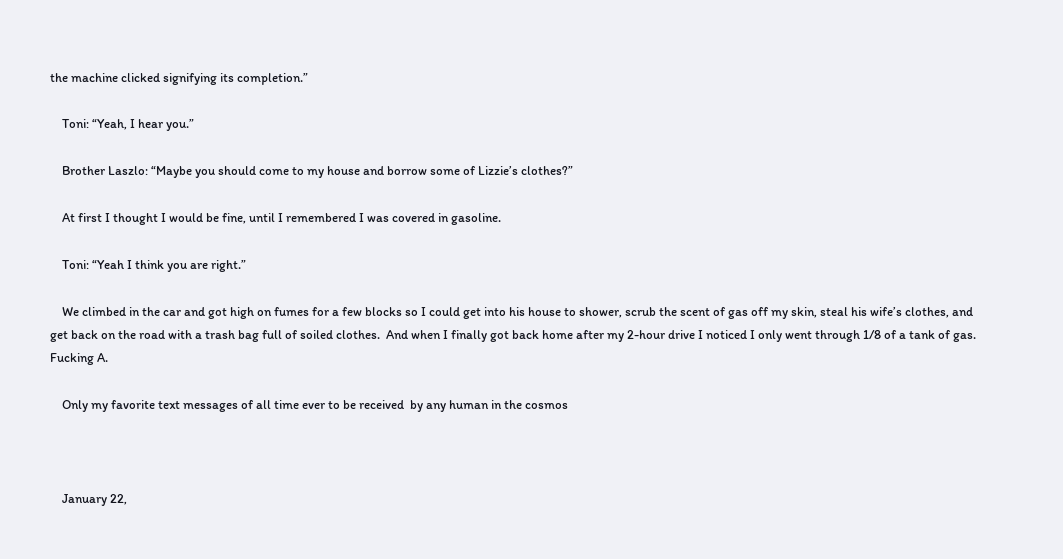the machine clicked signifying its completion.”

    Toni: “Yeah, I hear you.”

    Brother Laszlo: “Maybe you should come to my house and borrow some of Lizzie’s clothes?”

    At first I thought I would be fine, until I remembered I was covered in gasoline.

    Toni: “Yeah I think you are right.”

    We climbed in the car and got high on fumes for a few blocks so I could get into his house to shower, scrub the scent of gas off my skin, steal his wife’s clothes, and get back on the road with a trash bag full of soiled clothes.  And when I finally got back home after my 2-hour drive I noticed I only went through 1/8 of a tank of gas.  Fucking A.

    Only my favorite text messages of all time ever to be received  by any human in the cosmos



    January 22,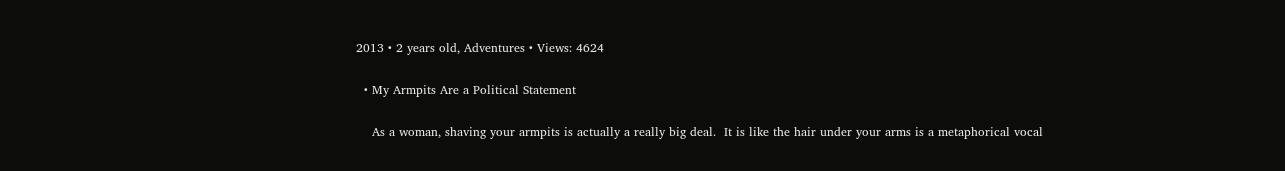2013 • 2 years old, Adventures • Views: 4624

  • My Armpits Are a Political Statement

    As a woman, shaving your armpits is actually a really big deal.  It is like the hair under your arms is a metaphorical vocal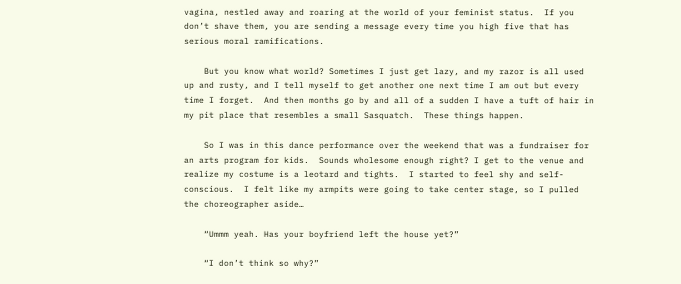vagina, nestled away and roaring at the world of your feminist status.  If you don’t shave them, you are sending a message every time you high five that has serious moral ramifications.

    But you know what world? Sometimes I just get lazy, and my razor is all used up and rusty, and I tell myself to get another one next time I am out but every time I forget.  And then months go by and all of a sudden I have a tuft of hair in my pit place that resembles a small Sasquatch.  These things happen.

    So I was in this dance performance over the weekend that was a fundraiser for an arts program for kids.  Sounds wholesome enough right? I get to the venue and realize my costume is a leotard and tights.  I started to feel shy and self-conscious.  I felt like my armpits were going to take center stage, so I pulled the choreographer aside…

    “Ummm yeah. Has your boyfriend left the house yet?”

    “I don’t think so why?”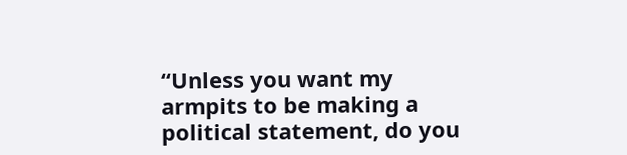“Unless you want my armpits to be making a political statement, do you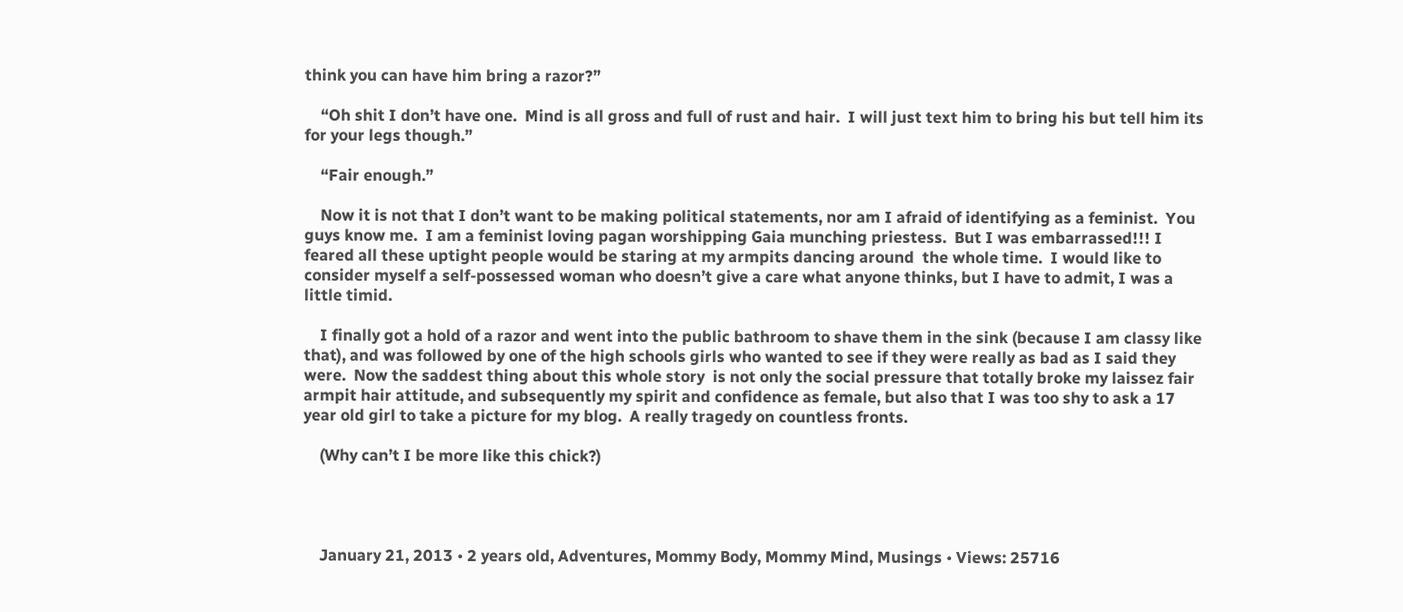think you can have him bring a razor?”

    “Oh shit I don’t have one.  Mind is all gross and full of rust and hair.  I will just text him to bring his but tell him its for your legs though.”

    “Fair enough.”

    Now it is not that I don’t want to be making political statements, nor am I afraid of identifying as a feminist.  You guys know me.  I am a feminist loving pagan worshipping Gaia munching priestess.  But I was embarrassed!!! I feared all these uptight people would be staring at my armpits dancing around  the whole time.  I would like to consider myself a self-possessed woman who doesn’t give a care what anyone thinks, but I have to admit, I was a little timid.

    I finally got a hold of a razor and went into the public bathroom to shave them in the sink (because I am classy like that), and was followed by one of the high schools girls who wanted to see if they were really as bad as I said they were.  Now the saddest thing about this whole story  is not only the social pressure that totally broke my laissez fair armpit hair attitude, and subsequently my spirit and confidence as female, but also that I was too shy to ask a 17 year old girl to take a picture for my blog.  A really tragedy on countless fronts.

    (Why can’t I be more like this chick?)




    January 21, 2013 • 2 years old, Adventures, Mommy Body, Mommy Mind, Musings • Views: 25716